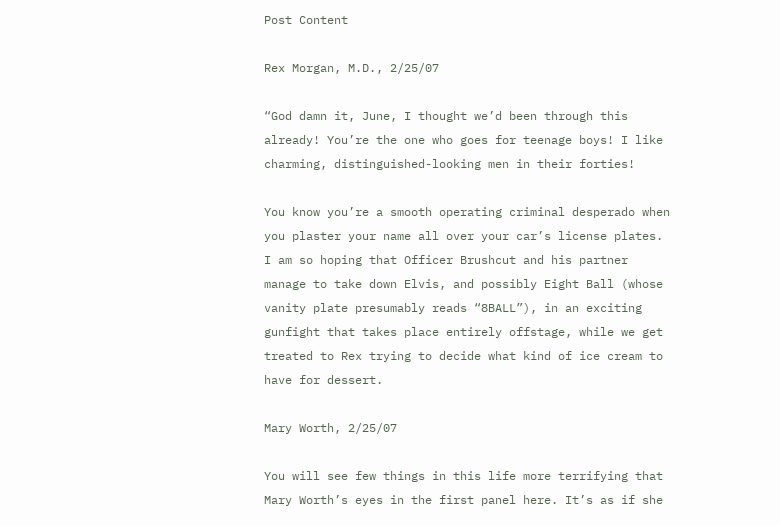Post Content

Rex Morgan, M.D., 2/25/07

“God damn it, June, I thought we’d been through this already! You’re the one who goes for teenage boys! I like charming, distinguished-looking men in their forties!

You know you’re a smooth operating criminal desperado when you plaster your name all over your car’s license plates. I am so hoping that Officer Brushcut and his partner manage to take down Elvis, and possibly Eight Ball (whose vanity plate presumably reads “8BALL”), in an exciting gunfight that takes place entirely offstage, while we get treated to Rex trying to decide what kind of ice cream to have for dessert.

Mary Worth, 2/25/07

You will see few things in this life more terrifying that Mary Worth’s eyes in the first panel here. It’s as if she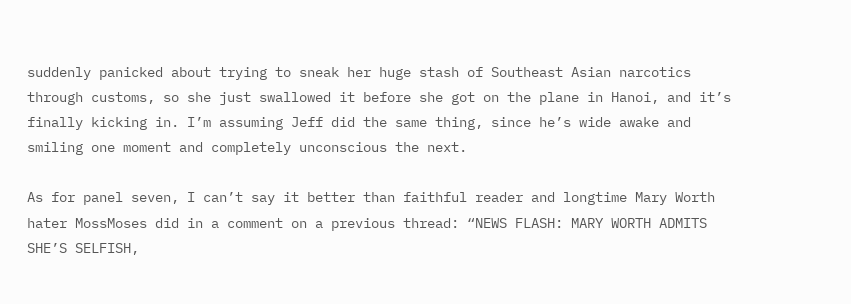suddenly panicked about trying to sneak her huge stash of Southeast Asian narcotics through customs, so she just swallowed it before she got on the plane in Hanoi, and it’s finally kicking in. I’m assuming Jeff did the same thing, since he’s wide awake and smiling one moment and completely unconscious the next.

As for panel seven, I can’t say it better than faithful reader and longtime Mary Worth hater MossMoses did in a comment on a previous thread: “NEWS FLASH: MARY WORTH ADMITS SHE’S SELFISH,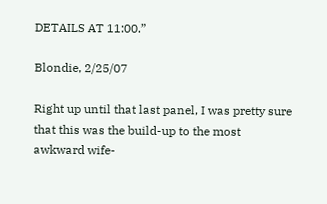DETAILS AT 11:00.”

Blondie, 2/25/07

Right up until that last panel, I was pretty sure that this was the build-up to the most awkward wife-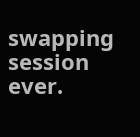swapping session ever.